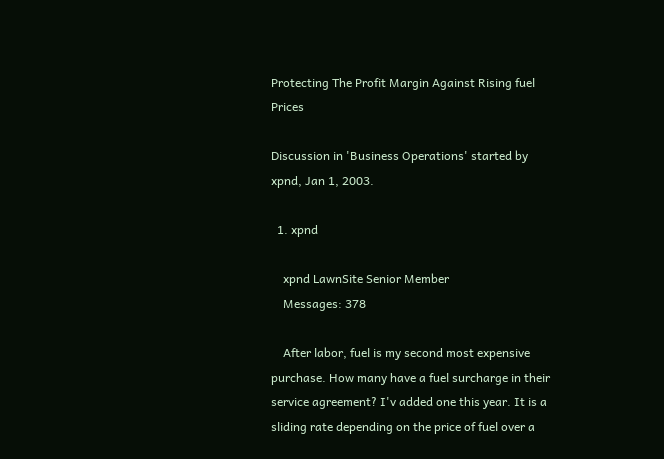Protecting The Profit Margin Against Rising fuel Prices

Discussion in 'Business Operations' started by xpnd, Jan 1, 2003.

  1. xpnd

    xpnd LawnSite Senior Member
    Messages: 378

    After labor, fuel is my second most expensive purchase. How many have a fuel surcharge in their service agreement? I'v added one this year. It is a sliding rate depending on the price of fuel over a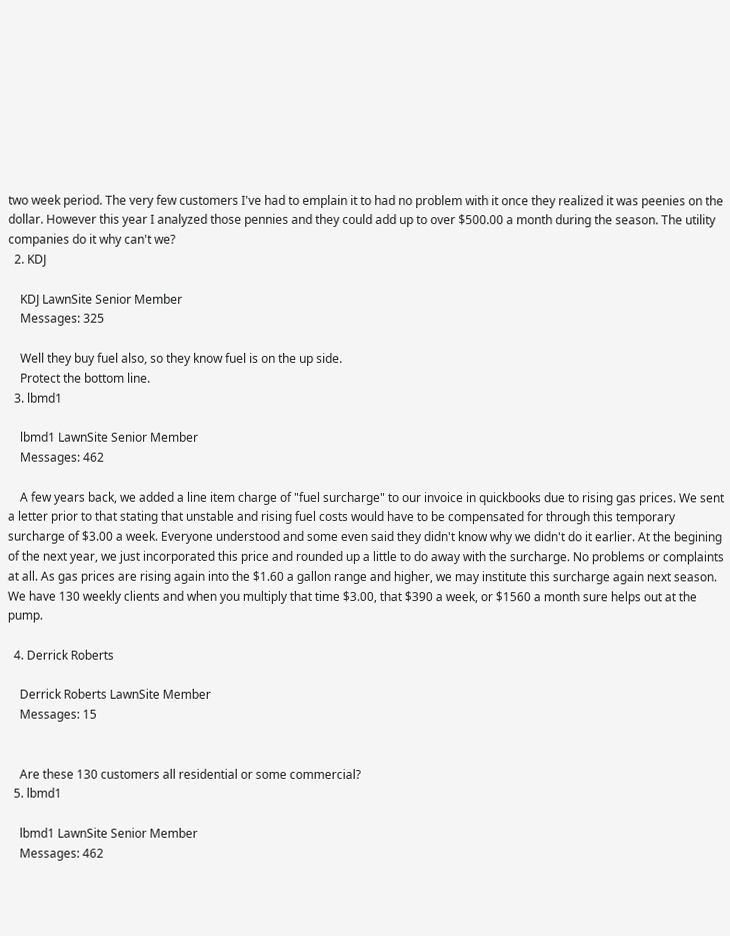two week period. The very few customers I've had to emplain it to had no problem with it once they realized it was peenies on the dollar. However this year I analyzed those pennies and they could add up to over $500.00 a month during the season. The utility companies do it why can't we?
  2. KDJ

    KDJ LawnSite Senior Member
    Messages: 325

    Well they buy fuel also, so they know fuel is on the up side.
    Protect the bottom line.
  3. lbmd1

    lbmd1 LawnSite Senior Member
    Messages: 462

    A few years back, we added a line item charge of "fuel surcharge" to our invoice in quickbooks due to rising gas prices. We sent a letter prior to that stating that unstable and rising fuel costs would have to be compensated for through this temporary surcharge of $3.00 a week. Everyone understood and some even said they didn't know why we didn't do it earlier. At the begining of the next year, we just incorporated this price and rounded up a little to do away with the surcharge. No problems or complaints at all. As gas prices are rising again into the $1.60 a gallon range and higher, we may institute this surcharge again next season. We have 130 weekly clients and when you multiply that time $3.00, that $390 a week, or $1560 a month sure helps out at the pump.

  4. Derrick Roberts

    Derrick Roberts LawnSite Member
    Messages: 15


    Are these 130 customers all residential or some commercial?
  5. lbmd1

    lbmd1 LawnSite Senior Member
    Messages: 462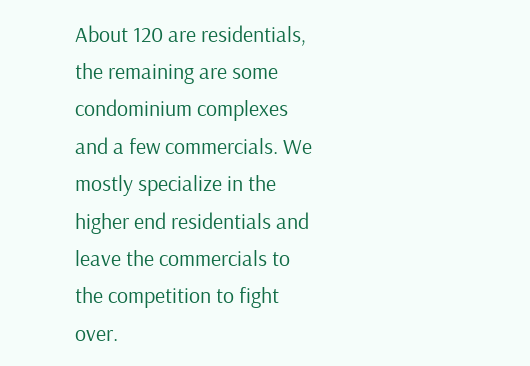About 120 are residentials, the remaining are some condominium complexes and a few commercials. We mostly specialize in the higher end residentials and leave the commercials to the competition to fight over.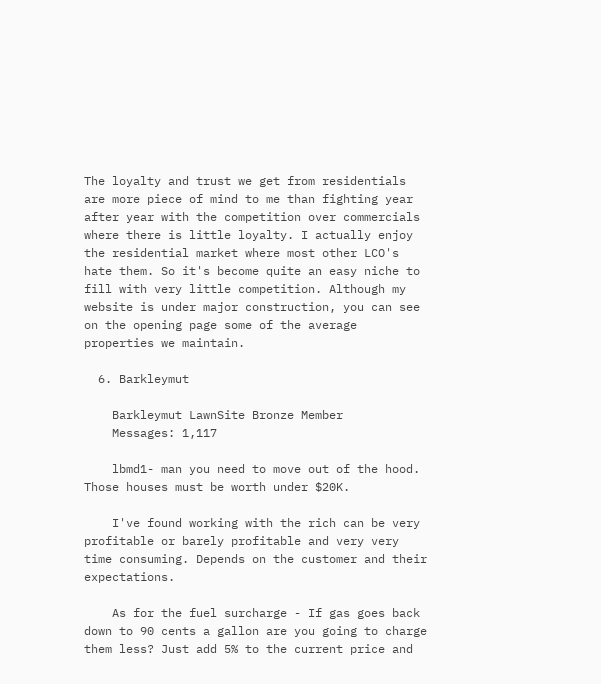The loyalty and trust we get from residentials are more piece of mind to me than fighting year after year with the competition over commercials where there is little loyalty. I actually enjoy the residential market where most other LCO's hate them. So it's become quite an easy niche to fill with very little competition. Although my website is under major construction, you can see on the opening page some of the average properties we maintain.

  6. Barkleymut

    Barkleymut LawnSite Bronze Member
    Messages: 1,117

    lbmd1- man you need to move out of the hood. Those houses must be worth under $20K.

    I've found working with the rich can be very profitable or barely profitable and very very time consuming. Depends on the customer and their expectations.

    As for the fuel surcharge - If gas goes back down to 90 cents a gallon are you going to charge them less? Just add 5% to the current price and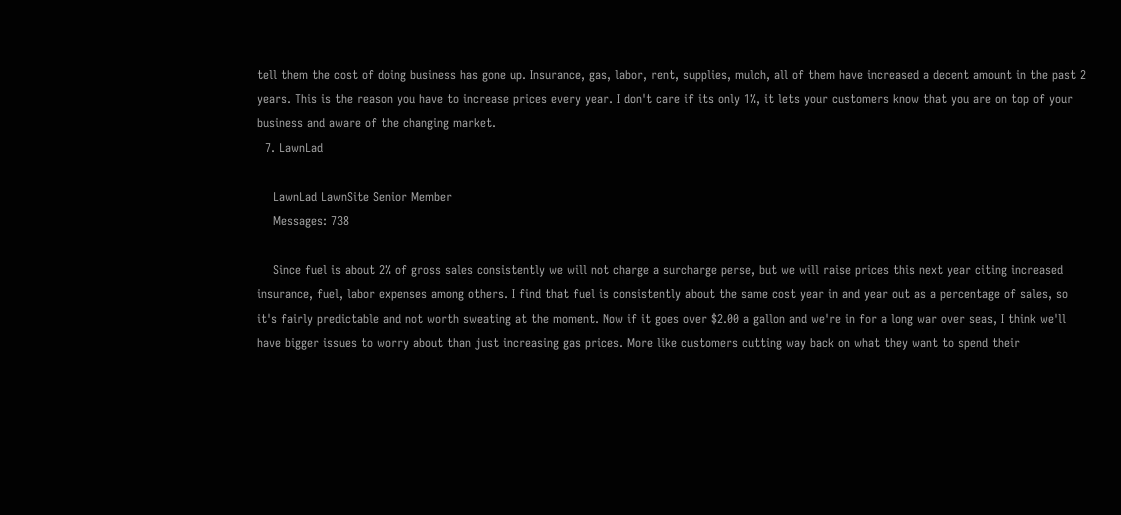tell them the cost of doing business has gone up. Insurance, gas, labor, rent, supplies, mulch, all of them have increased a decent amount in the past 2 years. This is the reason you have to increase prices every year. I don't care if its only 1%, it lets your customers know that you are on top of your business and aware of the changing market.
  7. LawnLad

    LawnLad LawnSite Senior Member
    Messages: 738

    Since fuel is about 2% of gross sales consistently we will not charge a surcharge perse, but we will raise prices this next year citing increased insurance, fuel, labor expenses among others. I find that fuel is consistently about the same cost year in and year out as a percentage of sales, so it's fairly predictable and not worth sweating at the moment. Now if it goes over $2.00 a gallon and we're in for a long war over seas, I think we'll have bigger issues to worry about than just increasing gas prices. More like customers cutting way back on what they want to spend their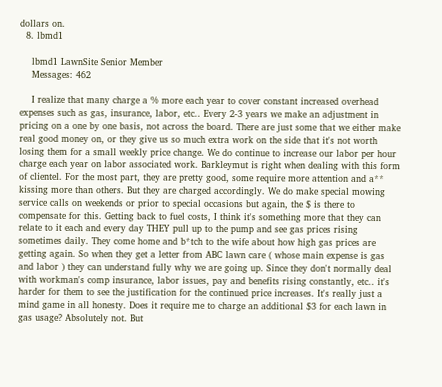dollars on.
  8. lbmd1

    lbmd1 LawnSite Senior Member
    Messages: 462

    I realize that many charge a % more each year to cover constant increased overhead expenses such as gas, insurance, labor, etc.. Every 2-3 years we make an adjustment in pricing on a one by one basis, not across the board. There are just some that we either make real good money on, or they give us so much extra work on the side that it's not worth losing them for a small weekly price change. We do continue to increase our labor per hour charge each year on labor associated work. Barkleymut is right when dealing with this form of clientel. For the most part, they are pretty good, some require more attention and a** kissing more than others. But they are charged accordingly. We do make special mowing service calls on weekends or prior to special occasions but again, the $ is there to compensate for this. Getting back to fuel costs, I think it's something more that they can relate to it each and every day THEY pull up to the pump and see gas prices rising sometimes daily. They come home and b*tch to the wife about how high gas prices are getting again. So when they get a letter from ABC lawn care ( whose main expense is gas and labor ) they can understand fully why we are going up. Since they don't normally deal with workman's comp insurance, labor issues, pay and benefits rising constantly, etc.. it's harder for them to see the justification for the continued price increases. It's really just a mind game in all honesty. Does it require me to charge an additional $3 for each lawn in gas usage? Absolutely not. But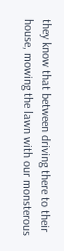they know that between driving there to their house, mowing the lawn with our monsterous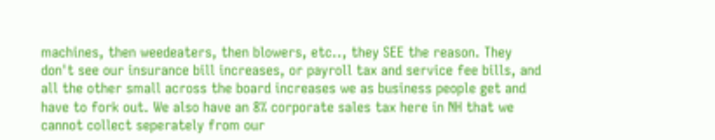machines, then weedeaters, then blowers, etc.., they SEE the reason. They don't see our insurance bill increases, or payroll tax and service fee bills, and all the other small across the board increases we as business people get and have to fork out. We also have an 8% corporate sales tax here in NH that we cannot collect seperately from our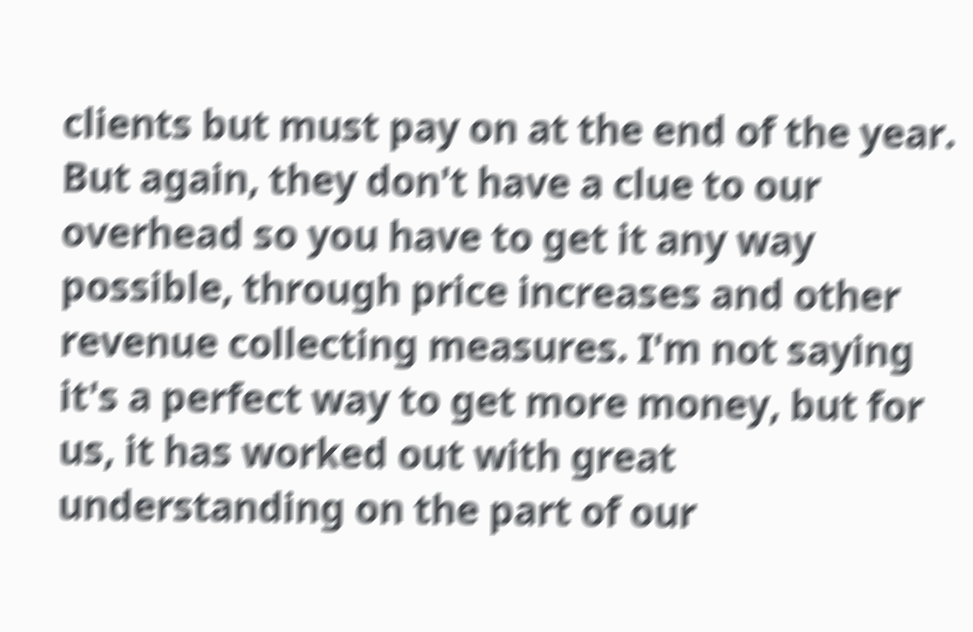clients but must pay on at the end of the year. But again, they don't have a clue to our overhead so you have to get it any way possible, through price increases and other revenue collecting measures. I'm not saying it's a perfect way to get more money, but for us, it has worked out with great understanding on the part of our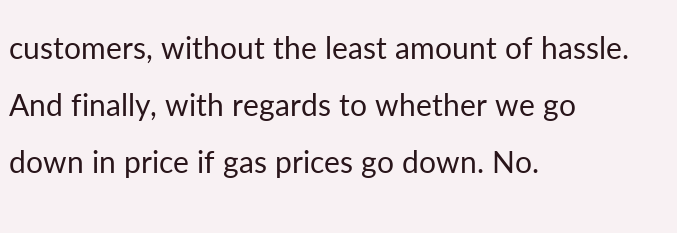customers, without the least amount of hassle. And finally, with regards to whether we go down in price if gas prices go down. No.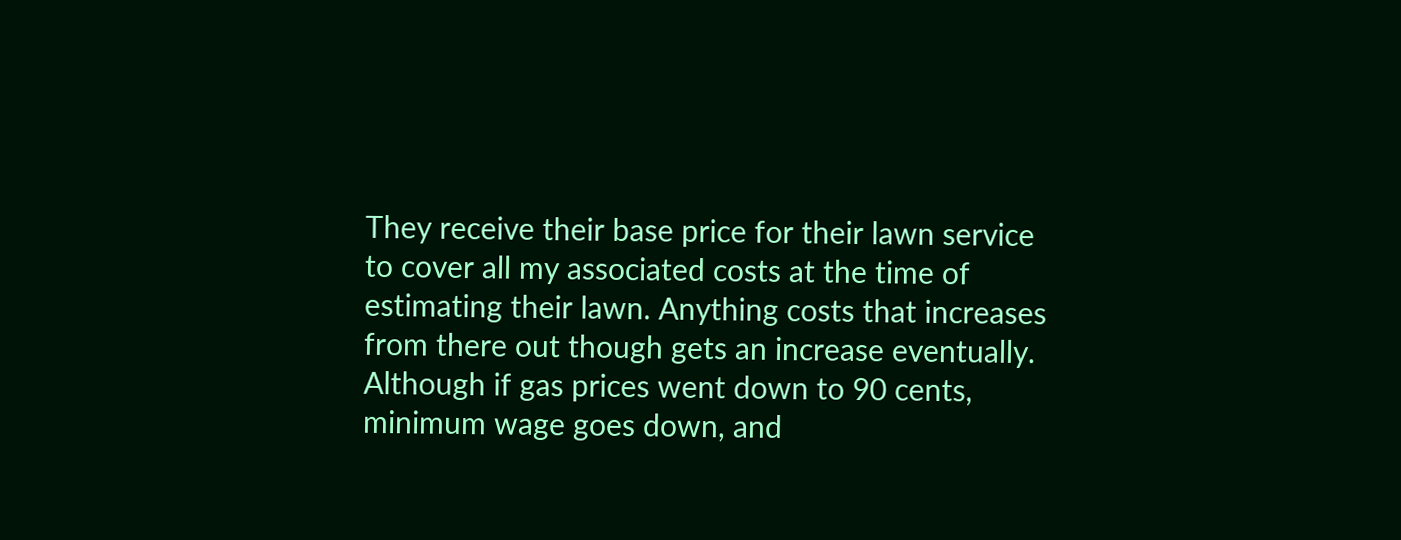They receive their base price for their lawn service to cover all my associated costs at the time of estimating their lawn. Anything costs that increases from there out though gets an increase eventually. Although if gas prices went down to 90 cents, minimum wage goes down, and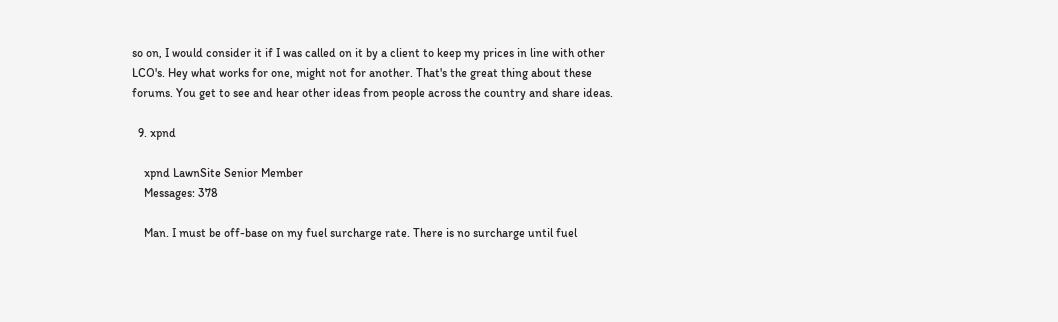so on, I would consider it if I was called on it by a client to keep my prices in line with other LCO's. Hey what works for one, might not for another. That's the great thing about these forums. You get to see and hear other ideas from people across the country and share ideas.

  9. xpnd

    xpnd LawnSite Senior Member
    Messages: 378

    Man. I must be off-base on my fuel surcharge rate. There is no surcharge until fuel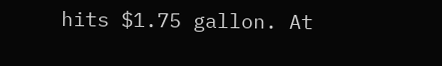hits $1.75 gallon. At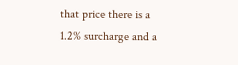that price there is a 1.2% surcharge and a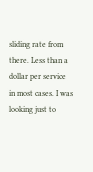sliding rate from there. Less than a dollar per service in most cases. I was looking just to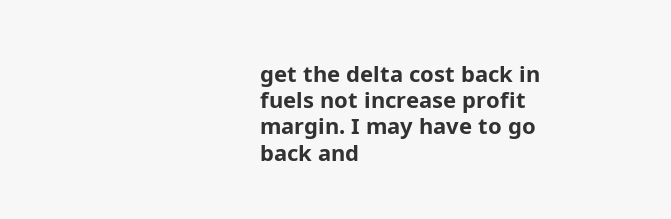get the delta cost back in fuels not increase profit margin. I may have to go back and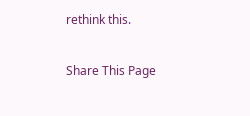rethink this.

Share This Page